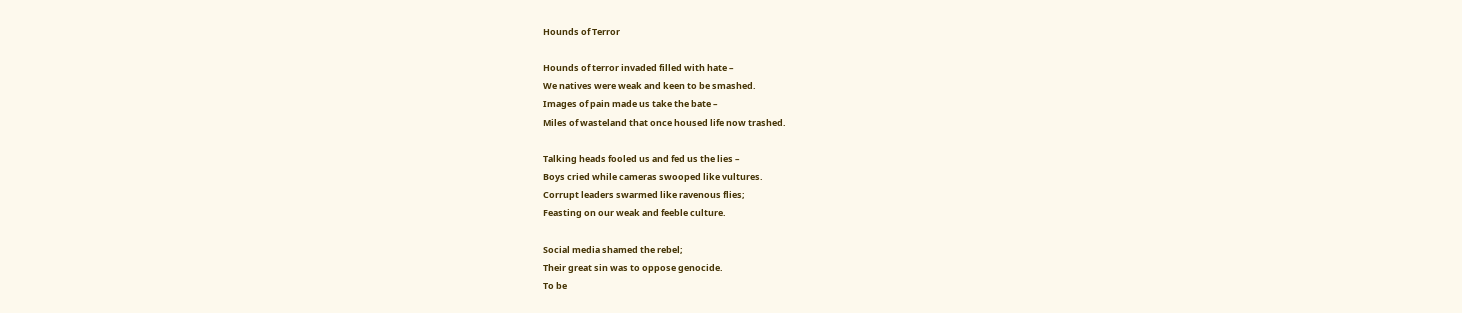Hounds of Terror

Hounds of terror invaded filled with hate –
We natives were weak and keen to be smashed.
Images of pain made us take the bate –
Miles of wasteland that once housed life now trashed.

Talking heads fooled us and fed us the lies –
Boys cried while cameras swooped like vultures.
Corrupt leaders swarmed like ravenous flies;
Feasting on our weak and feeble culture.

Social media shamed the rebel;
Their great sin was to oppose genocide.
To be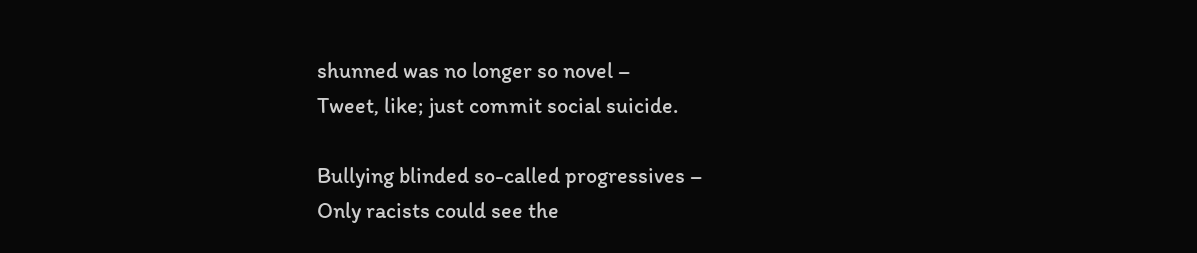shunned was no longer so novel –
Tweet, like; just commit social suicide.

Bullying blinded so-called progressives –
Only racists could see the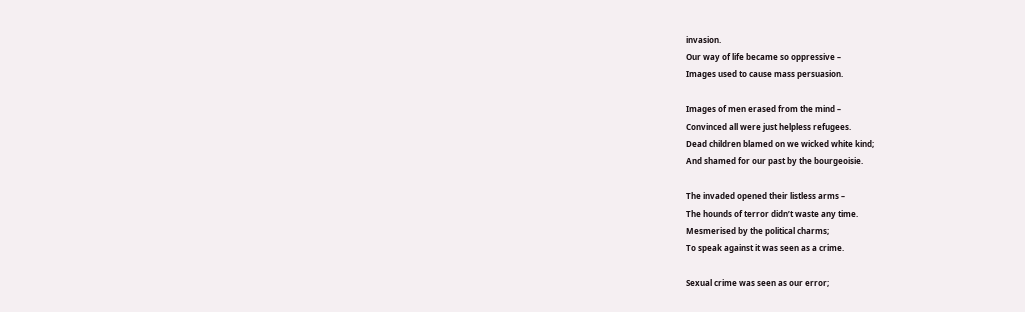invasion.
Our way of life became so oppressive –
Images used to cause mass persuasion.

Images of men erased from the mind –
Convinced all were just helpless refugees.
Dead children blamed on we wicked white kind;
And shamed for our past by the bourgeoisie.

The invaded opened their listless arms –
The hounds of terror didn’t waste any time.
Mesmerised by the political charms;
To speak against it was seen as a crime.

Sexual crime was seen as our error;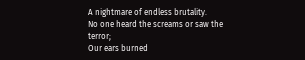A nightmare of endless brutality.
No one heard the screams or saw the terror;
Our ears burned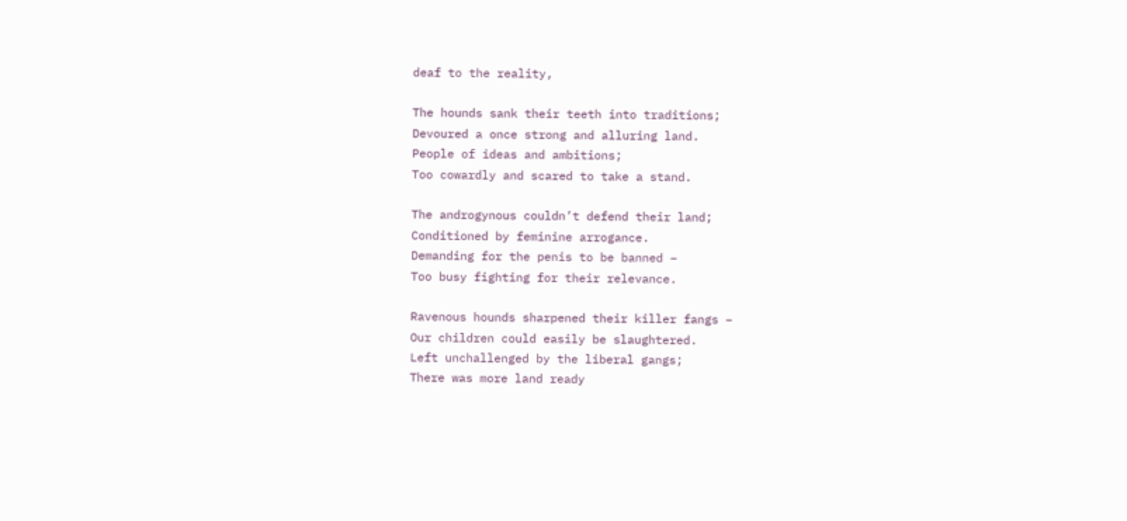deaf to the reality,

The hounds sank their teeth into traditions;
Devoured a once strong and alluring land.
People of ideas and ambitions;
Too cowardly and scared to take a stand.

The androgynous couldn’t defend their land;
Conditioned by feminine arrogance.
Demanding for the penis to be banned –
Too busy fighting for their relevance.

Ravenous hounds sharpened their killer fangs –
Our children could easily be slaughtered.
Left unchallenged by the liberal gangs;
There was more land ready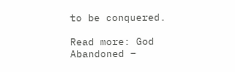to be conquered.

Read more: God Abandoned –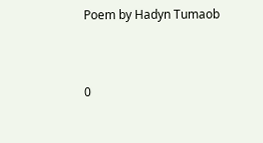Poem by Hadyn Tumaob


0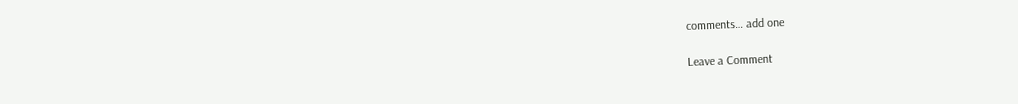comments… add one

Leave a Comment